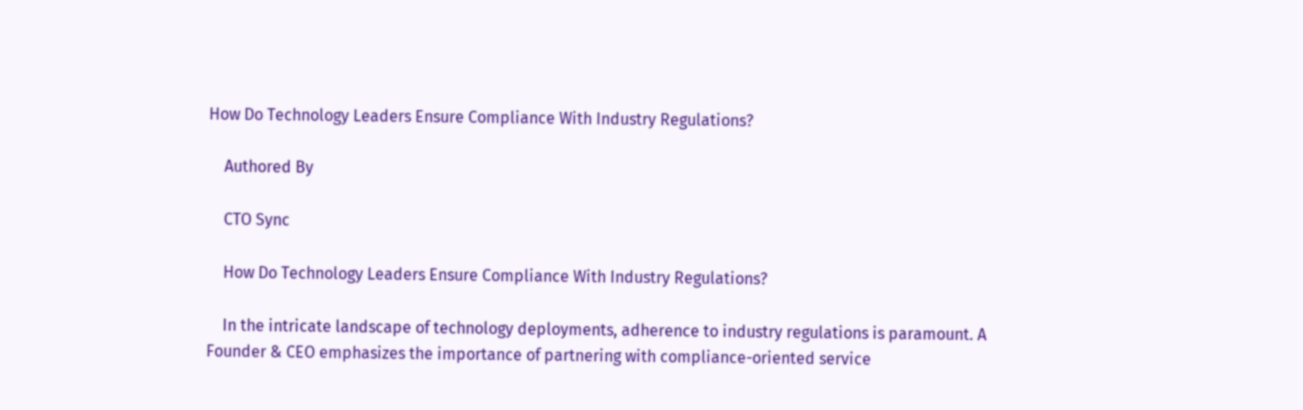How Do Technology Leaders Ensure Compliance With Industry Regulations?

    Authored By

    CTO Sync

    How Do Technology Leaders Ensure Compliance With Industry Regulations?

    In the intricate landscape of technology deployments, adherence to industry regulations is paramount. A Founder & CEO emphasizes the importance of partnering with compliance-oriented service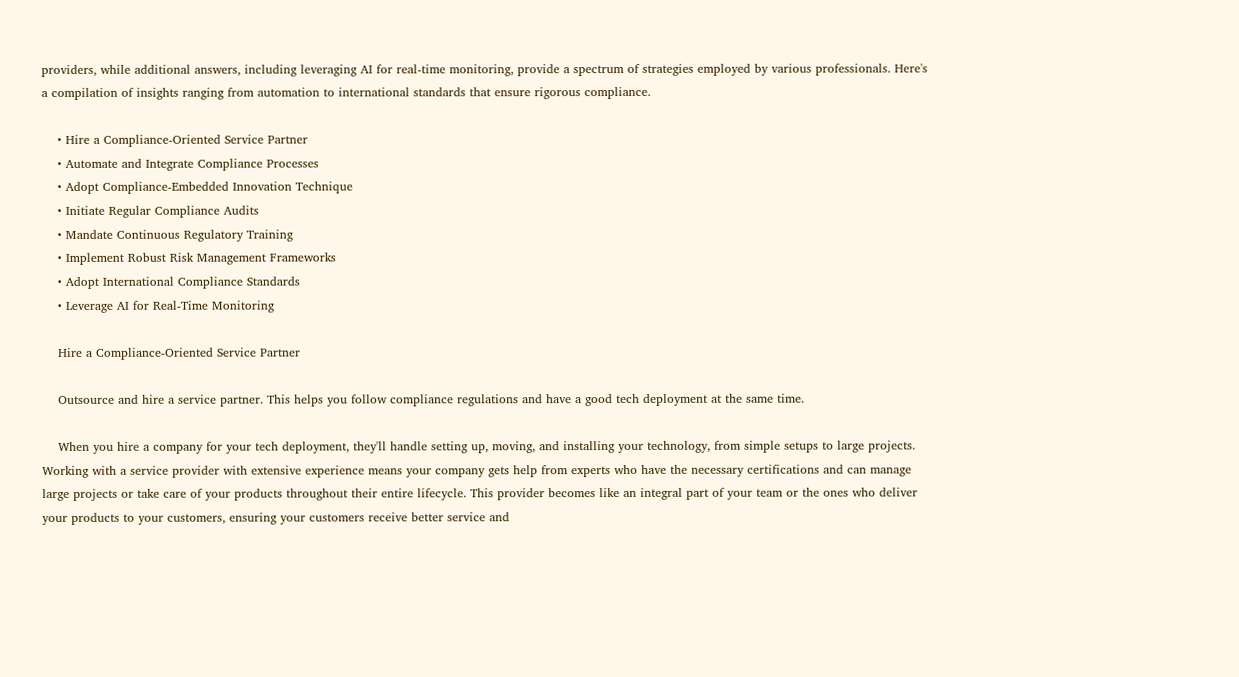providers, while additional answers, including leveraging AI for real-time monitoring, provide a spectrum of strategies employed by various professionals. Here's a compilation of insights ranging from automation to international standards that ensure rigorous compliance.

    • Hire a Compliance-Oriented Service Partner
    • Automate and Integrate Compliance Processes
    • Adopt Compliance-Embedded Innovation Technique
    • Initiate Regular Compliance Audits
    • Mandate Continuous Regulatory Training
    • Implement Robust Risk Management Frameworks
    • Adopt International Compliance Standards
    • Leverage AI for Real-Time Monitoring

    Hire a Compliance-Oriented Service Partner

    Outsource and hire a service partner. This helps you follow compliance regulations and have a good tech deployment at the same time.

    When you hire a company for your tech deployment, they'll handle setting up, moving, and installing your technology, from simple setups to large projects. Working with a service provider with extensive experience means your company gets help from experts who have the necessary certifications and can manage large projects or take care of your products throughout their entire lifecycle. This provider becomes like an integral part of your team or the ones who deliver your products to your customers, ensuring your customers receive better service and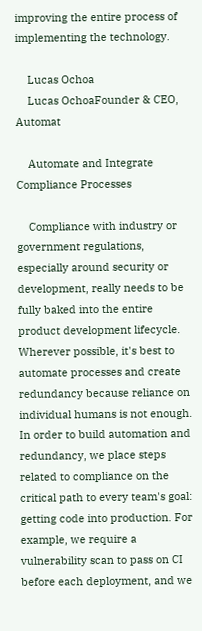improving the entire process of implementing the technology.

    Lucas Ochoa
    Lucas OchoaFounder & CEO, Automat

    Automate and Integrate Compliance Processes

    Compliance with industry or government regulations, especially around security or development, really needs to be fully baked into the entire product development lifecycle. Wherever possible, it's best to automate processes and create redundancy because reliance on individual humans is not enough. In order to build automation and redundancy, we place steps related to compliance on the critical path to every team's goal: getting code into production. For example, we require a vulnerability scan to pass on CI before each deployment, and we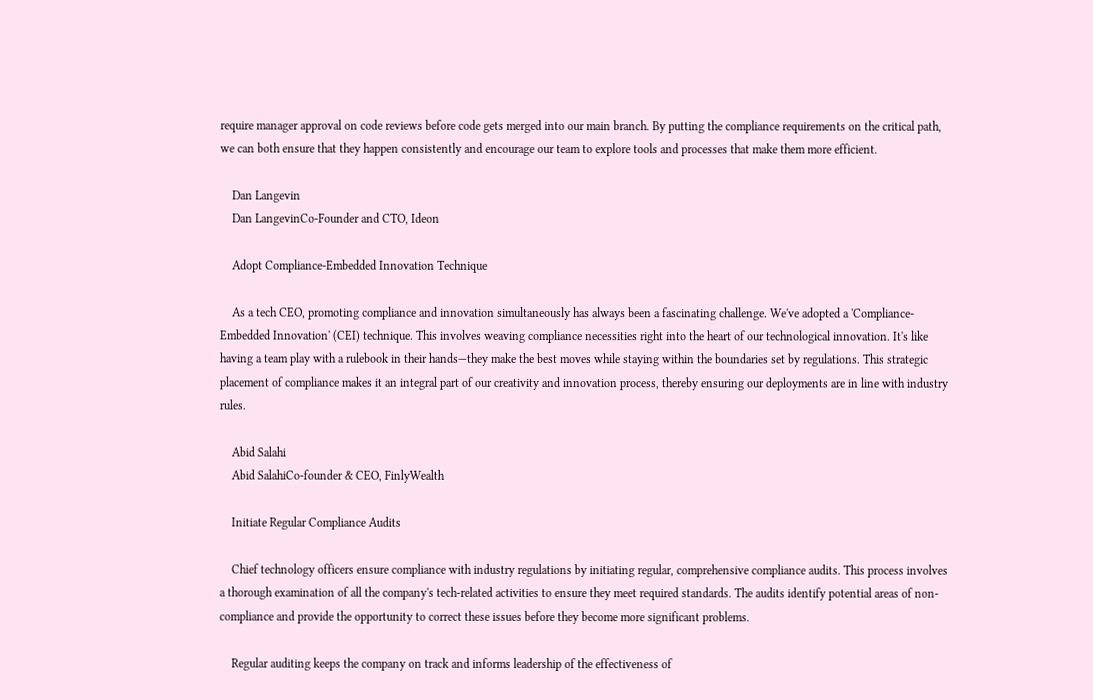require manager approval on code reviews before code gets merged into our main branch. By putting the compliance requirements on the critical path, we can both ensure that they happen consistently and encourage our team to explore tools and processes that make them more efficient.

    Dan Langevin
    Dan LangevinCo-Founder and CTO, Ideon

    Adopt Compliance-Embedded Innovation Technique

    As a tech CEO, promoting compliance and innovation simultaneously has always been a fascinating challenge. We've adopted a 'Compliance-Embedded Innovation' (CEI) technique. This involves weaving compliance necessities right into the heart of our technological innovation. It's like having a team play with a rulebook in their hands—they make the best moves while staying within the boundaries set by regulations. This strategic placement of compliance makes it an integral part of our creativity and innovation process, thereby ensuring our deployments are in line with industry rules.

    Abid Salahi
    Abid SalahiCo-founder & CEO, FinlyWealth

    Initiate Regular Compliance Audits

    Chief technology officers ensure compliance with industry regulations by initiating regular, comprehensive compliance audits. This process involves a thorough examination of all the company's tech-related activities to ensure they meet required standards. The audits identify potential areas of non-compliance and provide the opportunity to correct these issues before they become more significant problems.

    Regular auditing keeps the company on track and informs leadership of the effectiveness of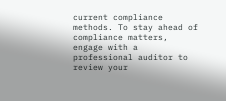current compliance methods. To stay ahead of compliance matters, engage with a professional auditor to review your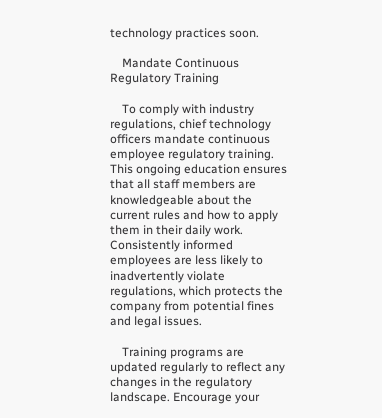technology practices soon.

    Mandate Continuous Regulatory Training

    To comply with industry regulations, chief technology officers mandate continuous employee regulatory training. This ongoing education ensures that all staff members are knowledgeable about the current rules and how to apply them in their daily work. Consistently informed employees are less likely to inadvertently violate regulations, which protects the company from potential fines and legal issues.

    Training programs are updated regularly to reflect any changes in the regulatory landscape. Encourage your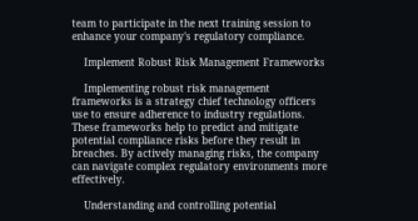team to participate in the next training session to enhance your company's regulatory compliance.

    Implement Robust Risk Management Frameworks

    Implementing robust risk management frameworks is a strategy chief technology officers use to ensure adherence to industry regulations. These frameworks help to predict and mitigate potential compliance risks before they result in breaches. By actively managing risks, the company can navigate complex regulatory environments more effectively.

    Understanding and controlling potential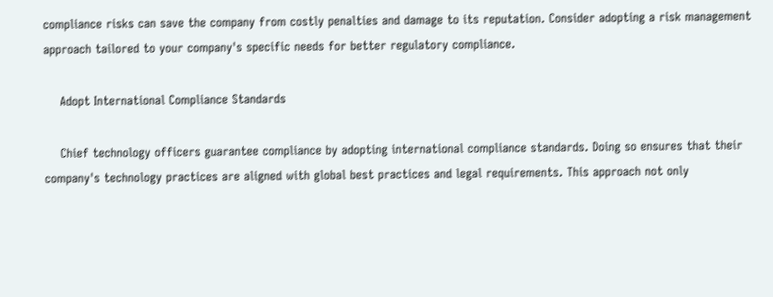compliance risks can save the company from costly penalties and damage to its reputation. Consider adopting a risk management approach tailored to your company's specific needs for better regulatory compliance.

    Adopt International Compliance Standards

    Chief technology officers guarantee compliance by adopting international compliance standards. Doing so ensures that their company's technology practices are aligned with global best practices and legal requirements. This approach not only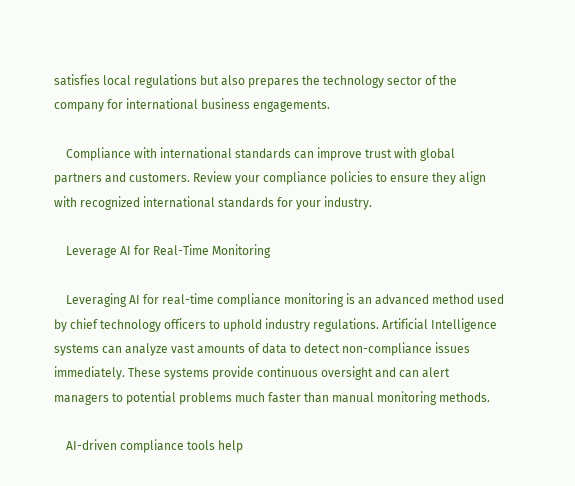satisfies local regulations but also prepares the technology sector of the company for international business engagements.

    Compliance with international standards can improve trust with global partners and customers. Review your compliance policies to ensure they align with recognized international standards for your industry.

    Leverage AI for Real-Time Monitoring

    Leveraging AI for real-time compliance monitoring is an advanced method used by chief technology officers to uphold industry regulations. Artificial Intelligence systems can analyze vast amounts of data to detect non-compliance issues immediately. These systems provide continuous oversight and can alert managers to potential problems much faster than manual monitoring methods.

    AI-driven compliance tools help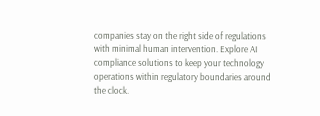companies stay on the right side of regulations with minimal human intervention. Explore AI compliance solutions to keep your technology operations within regulatory boundaries around the clock.